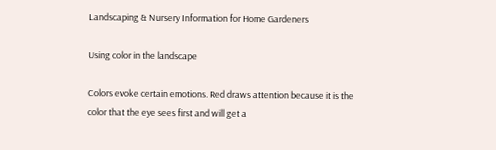Landscaping & Nursery Information for Home Gardeners

Using color in the landscape

Colors evoke certain emotions. Red draws attention because it is the color that the eye sees first and will get a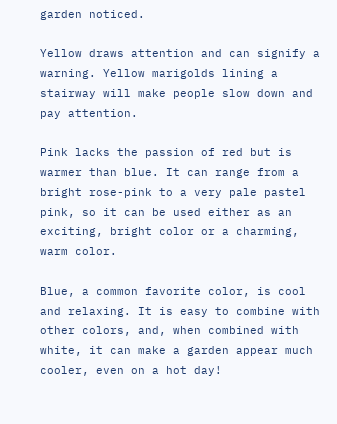garden noticed.

Yellow draws attention and can signify a warning. Yellow marigolds lining a stairway will make people slow down and pay attention.

Pink lacks the passion of red but is warmer than blue. It can range from a bright rose-pink to a very pale pastel pink, so it can be used either as an exciting, bright color or a charming, warm color.

Blue, a common favorite color, is cool and relaxing. It is easy to combine with other colors, and, when combined with white, it can make a garden appear much cooler, even on a hot day!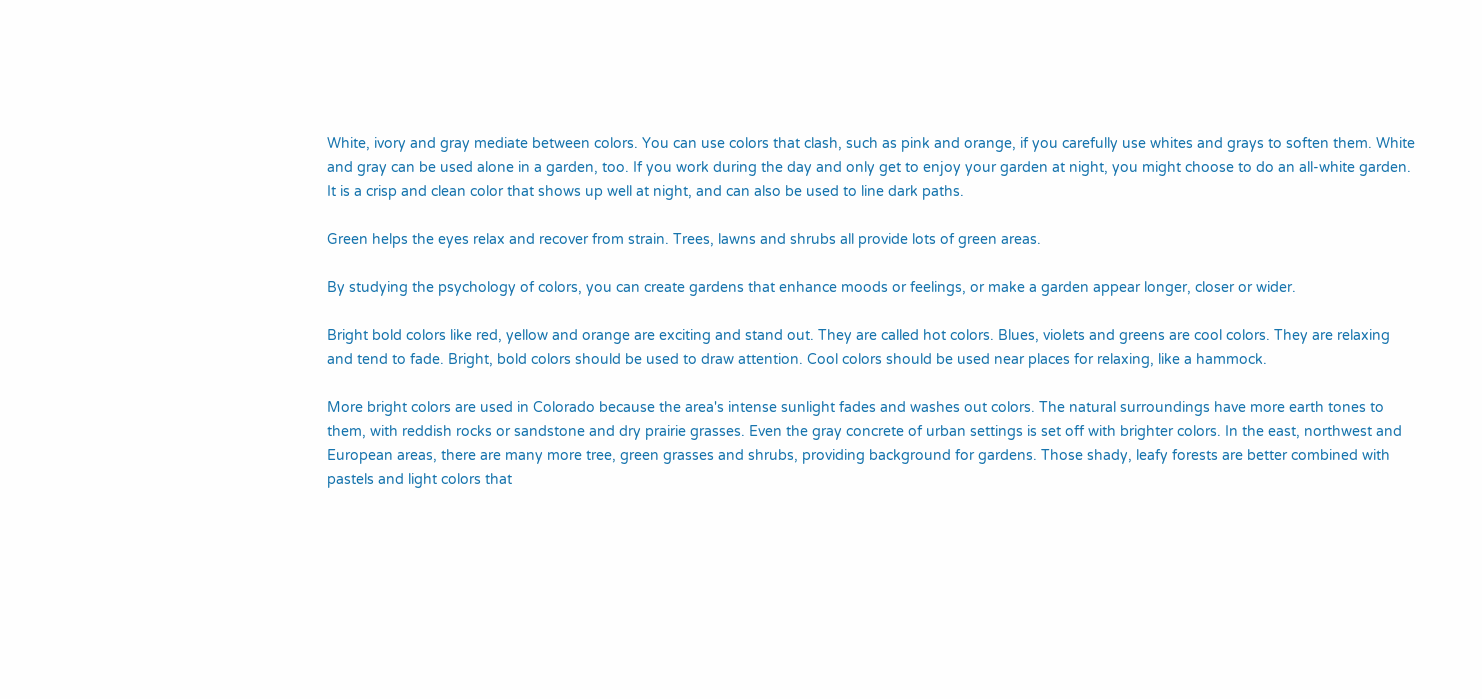White, ivory and gray mediate between colors. You can use colors that clash, such as pink and orange, if you carefully use whites and grays to soften them. White and gray can be used alone in a garden, too. If you work during the day and only get to enjoy your garden at night, you might choose to do an all-white garden. It is a crisp and clean color that shows up well at night, and can also be used to line dark paths.

Green helps the eyes relax and recover from strain. Trees, lawns and shrubs all provide lots of green areas.

By studying the psychology of colors, you can create gardens that enhance moods or feelings, or make a garden appear longer, closer or wider.

Bright bold colors like red, yellow and orange are exciting and stand out. They are called hot colors. Blues, violets and greens are cool colors. They are relaxing and tend to fade. Bright, bold colors should be used to draw attention. Cool colors should be used near places for relaxing, like a hammock.

More bright colors are used in Colorado because the area's intense sunlight fades and washes out colors. The natural surroundings have more earth tones to them, with reddish rocks or sandstone and dry prairie grasses. Even the gray concrete of urban settings is set off with brighter colors. In the east, northwest and European areas, there are many more tree, green grasses and shrubs, providing background for gardens. Those shady, leafy forests are better combined with pastels and light colors that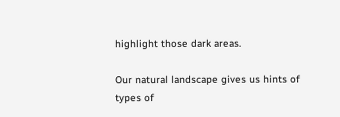highlight those dark areas.

Our natural landscape gives us hints of types of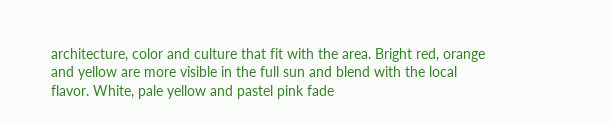architecture, color and culture that fit with the area. Bright red, orange and yellow are more visible in the full sun and blend with the local flavor. White, pale yellow and pastel pink fade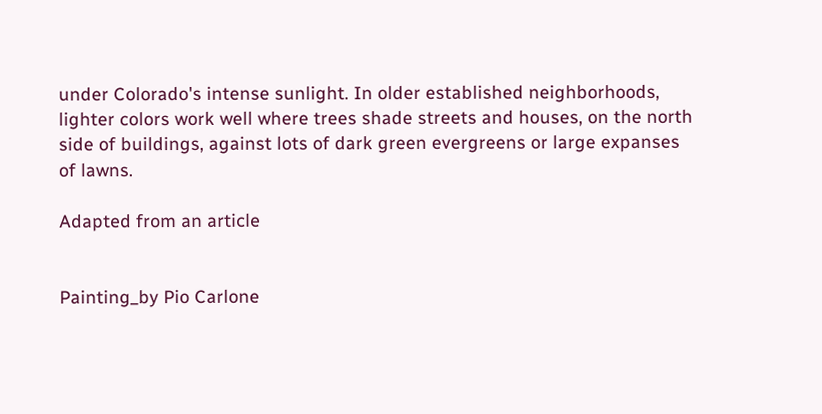under Colorado's intense sunlight. In older established neighborhoods, lighter colors work well where trees shade streets and houses, on the north side of buildings, against lots of dark green evergreens or large expanses of lawns.

Adapted from an article


Painting_by Pio Carlone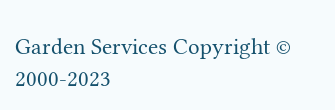Garden Services Copyright © 2000-2023